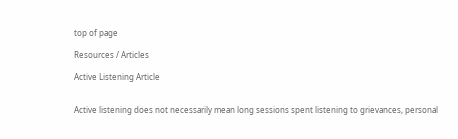top of page

Resources / Articles

Active Listening Article


Active listening does not necessarily mean long sessions spent listening to grievances, personal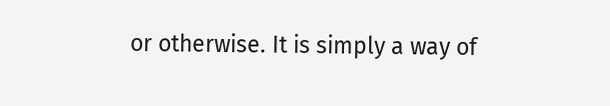or otherwise. It is simply a way of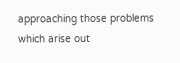approaching those problems which arise out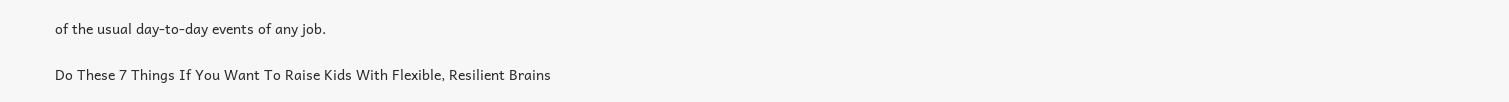of the usual day-to-day events of any job.

Do These 7 Things If You Want To Raise Kids With Flexible, Resilient Brains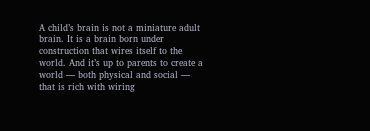A child’s brain is not a miniature adult brain. It is a brain born under construction that wires itself to the world. And it’s up to parents to create a world — both physical and social — that is rich with wiring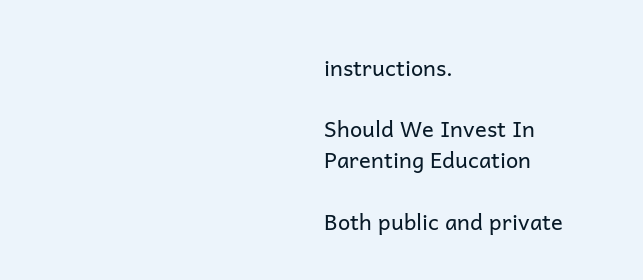instructions.

Should We Invest In Parenting Education

Both public and private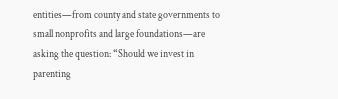entities—from county and state governments to small nonprofits and large foundations—are asking the question: “Should we invest in parenting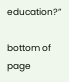education?”

bottom of page